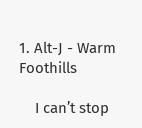1. Alt-J - Warm Foothills

    I can’t stop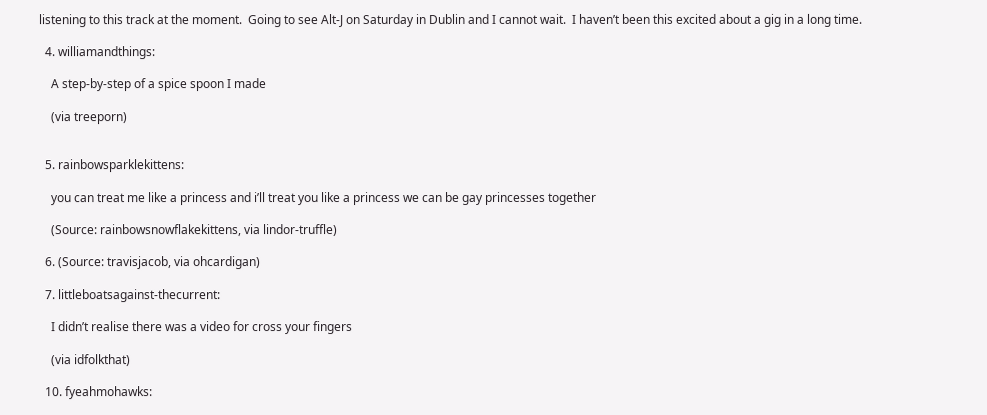listening to this track at the moment.  Going to see Alt-J on Saturday in Dublin and I cannot wait.  I haven’t been this excited about a gig in a long time.

  4. williamandthings:

    A step-by-step of a spice spoon I made

    (via treeporn)


  5. rainbowsparklekittens:

    you can treat me like a princess and i’ll treat you like a princess we can be gay princesses together

    (Source: rainbowsnowflakekittens, via lindor-truffle)

  6. (Source: travisjacob, via ohcardigan)

  7. littleboatsagainst-thecurrent:

    I didn’t realise there was a video for cross your fingers

    (via idfolkthat)

  10. fyeahmohawks: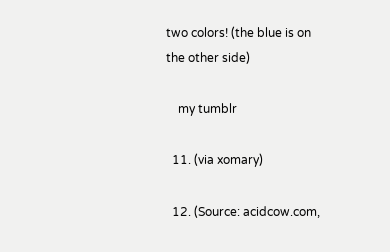two colors! (the blue is on the other side)

    my tumblr

  11. (via xomary)

  12. (Source: acidcow.com,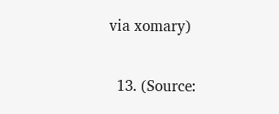via xomary)

  13. (Source: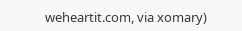weheartit.com, via xomary)